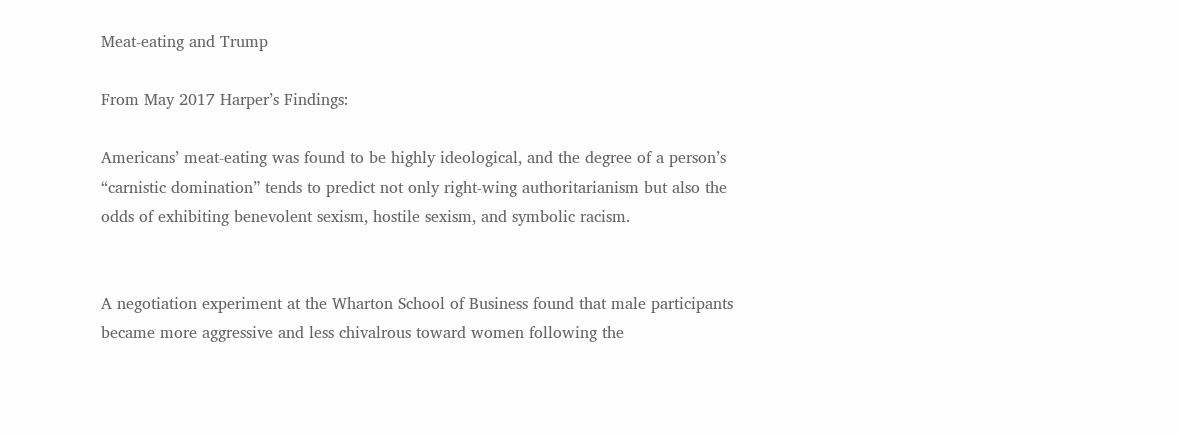Meat-eating and Trump

From May 2017 Harper’s Findings:

Americans’ meat-eating was found to be highly ideological, and the degree of a person’s “carnistic domination” tends to predict not only right-wing authoritarianism but also the odds of exhibiting benevolent sexism, hostile sexism, and symbolic racism.


A negotiation experiment at the Wharton School of Business found that male participants became more aggressive and less chivalrous toward women following the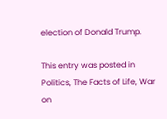election of Donald Trump.

This entry was posted in Politics, The Facts of Life, War on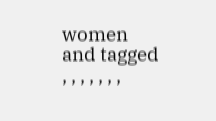women and tagged , , , , , , ,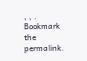, , . Bookmark the permalink.